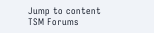Jump to content
TSM Forums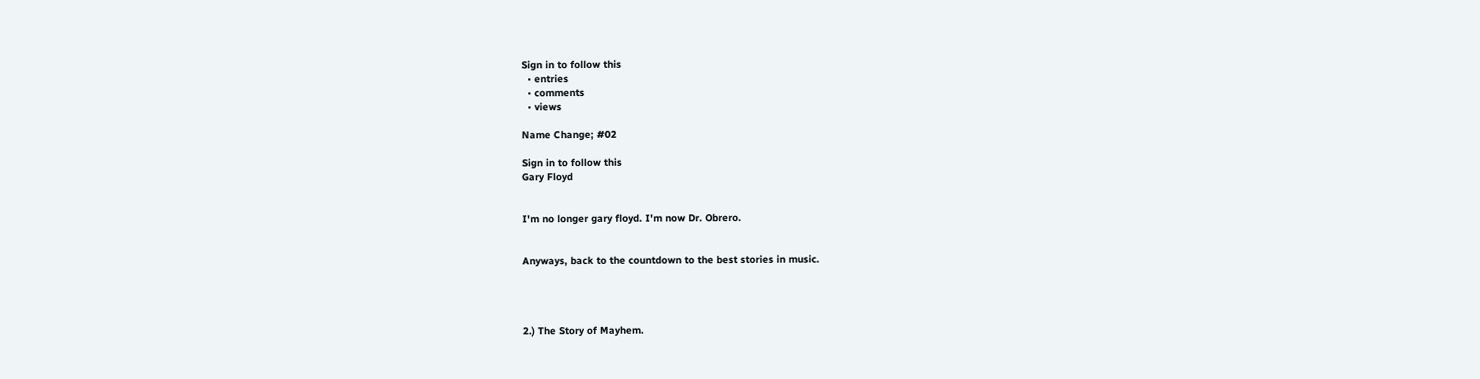Sign in to follow this
  • entries
  • comments
  • views

Name Change; #02

Sign in to follow this
Gary Floyd


I'm no longer gary floyd. I'm now Dr. Obrero.


Anyways, back to the countdown to the best stories in music.




2.) The Story of Mayhem.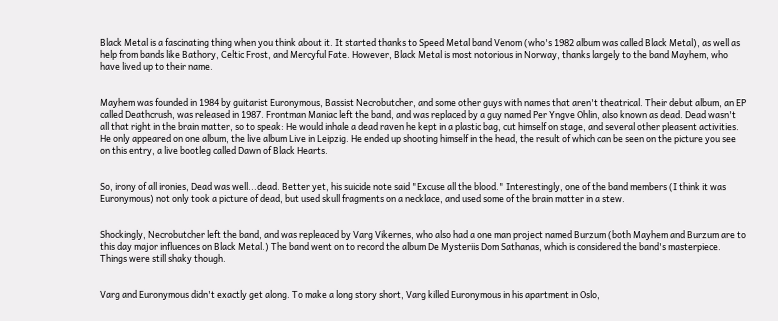Black Metal is a fascinating thing when you think about it. It started thanks to Speed Metal band Venom (who's 1982 album was called Black Metal), as well as help from bands like Bathory, Celtic Frost, and Mercyful Fate. However, Black Metal is most notorious in Norway, thanks largely to the band Mayhem, who have lived up to their name.


Mayhem was founded in 1984 by guitarist Euronymous, Bassist Necrobutcher, and some other guys with names that aren't theatrical. Their debut album, an EP called Deathcrush, was released in 1987. Frontman Maniac left the band, and was replaced by a guy named Per Yngve Ohlin, also known as dead. Dead wasn't all that right in the brain matter, so to speak: He would inhale a dead raven he kept in a plastic bag, cut himself on stage, and several other pleasent activities. He only appeared on one album, the live album Live in Leipzig. He ended up shooting himself in the head, the result of which can be seen on the picture you see on this entry, a live bootleg called Dawn of Black Hearts.


So, irony of all ironies, Dead was well...dead. Better yet, his suicide note said "Excuse all the blood." Interestingly, one of the band members (I think it was Euronymous) not only took a picture of dead, but used skull fragments on a necklace, and used some of the brain matter in a stew.


Shockingly, Necrobutcher left the band, and was repleaced by Varg Vikernes, who also had a one man project named Burzum (both Mayhem and Burzum are to this day major influences on Black Metal.) The band went on to record the album De Mysteriis Dom Sathanas, which is considered the band's masterpiece. Things were still shaky though.


Varg and Euronymous didn't exactly get along. To make a long story short, Varg killed Euronymous in his apartment in Oslo,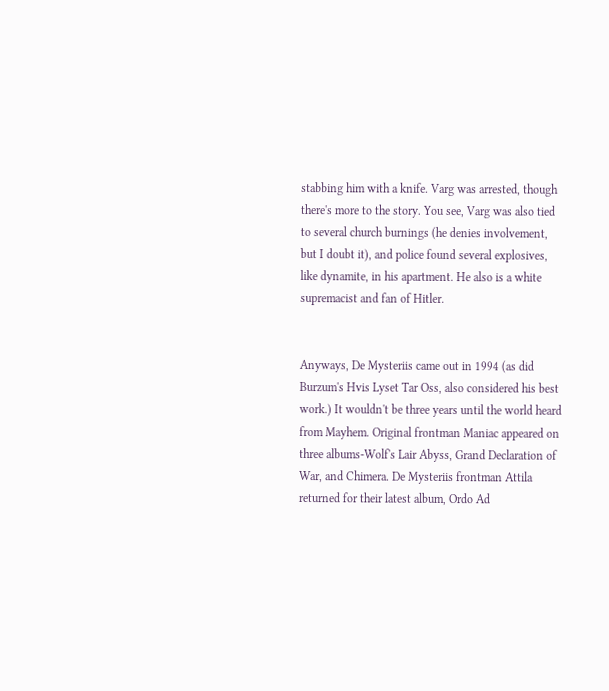stabbing him with a knife. Varg was arrested, though there's more to the story. You see, Varg was also tied to several church burnings (he denies involvement, but I doubt it), and police found several explosives, like dynamite, in his apartment. He also is a white supremacist and fan of Hitler.


Anyways, De Mysteriis came out in 1994 (as did Burzum's Hvis Lyset Tar Oss, also considered his best work.) It wouldn't be three years until the world heard from Mayhem. Original frontman Maniac appeared on three albums-Wolf's Lair Abyss, Grand Declaration of War, and Chimera. De Mysteriis frontman Attila returned for their latest album, Ordo Ad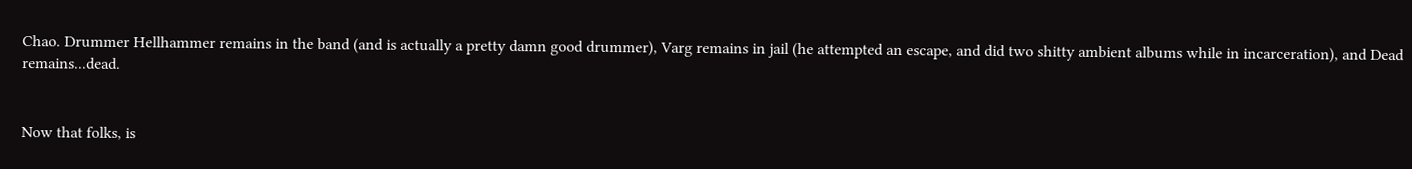Chao. Drummer Hellhammer remains in the band (and is actually a pretty damn good drummer), Varg remains in jail (he attempted an escape, and did two shitty ambient albums while in incarceration), and Dead remains...dead.


Now that folks, is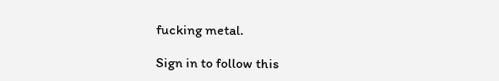fucking metal.

Sign in to follow this